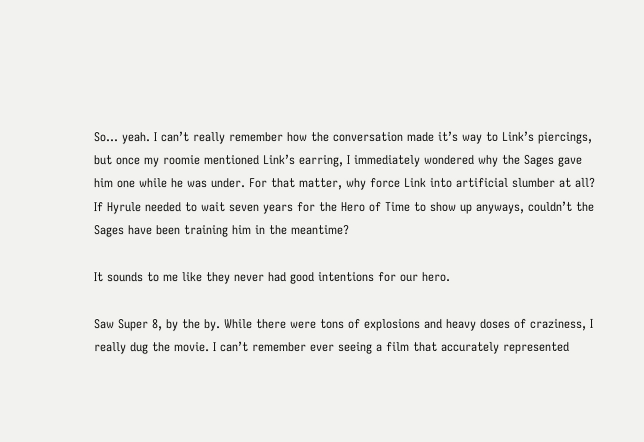So… yeah. I can’t really remember how the conversation made it’s way to Link’s piercings, but once my roomie mentioned Link’s earring, I immediately wondered why the Sages gave him one while he was under. For that matter, why force Link into artificial slumber at all? If Hyrule needed to wait seven years for the Hero of Time to show up anyways, couldn’t the Sages have been training him in the meantime?

It sounds to me like they never had good intentions for our hero.

Saw Super 8, by the by. While there were tons of explosions and heavy doses of craziness, I really dug the movie. I can’t remember ever seeing a film that accurately represented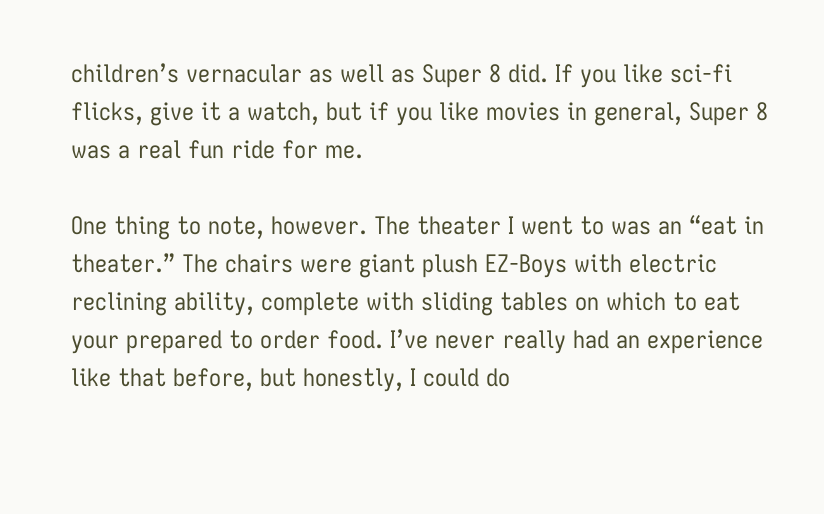children’s vernacular as well as Super 8 did. If you like sci-fi flicks, give it a watch, but if you like movies in general, Super 8 was a real fun ride for me.

One thing to note, however. The theater I went to was an “eat in theater.” The chairs were giant plush EZ-Boys with electric reclining ability, complete with sliding tables on which to eat your prepared to order food. I’ve never really had an experience like that before, but honestly, I could do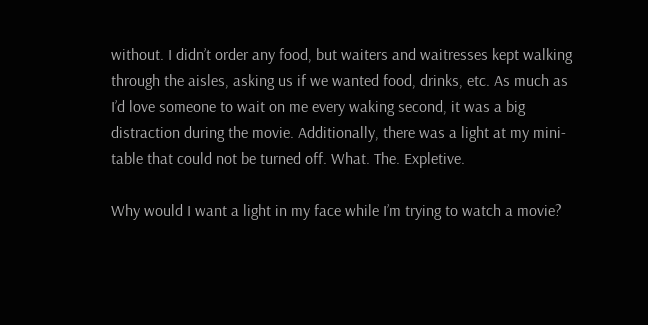without. I didn’t order any food, but waiters and waitresses kept walking through the aisles, asking us if we wanted food, drinks, etc. As much as I’d love someone to wait on me every waking second, it was a big distraction during the movie. Additionally, there was a light at my mini-table that could not be turned off. What. The. Expletive.

Why would I want a light in my face while I’m trying to watch a movie?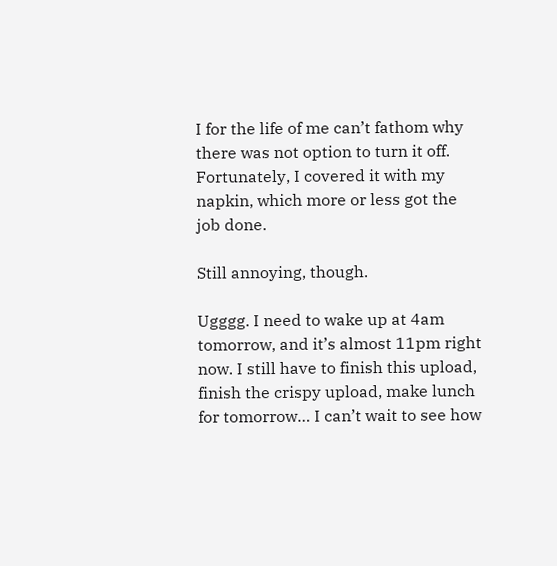I for the life of me can’t fathom why there was not option to turn it off. Fortunately, I covered it with my napkin, which more or less got the job done.

Still annoying, though.

Ugggg. I need to wake up at 4am tomorrow, and it’s almost 11pm right now. I still have to finish this upload, finish the crispy upload, make lunch for tomorrow… I can’t wait to see how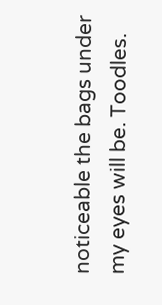noticeable the bags under my eyes will be. Toodles.